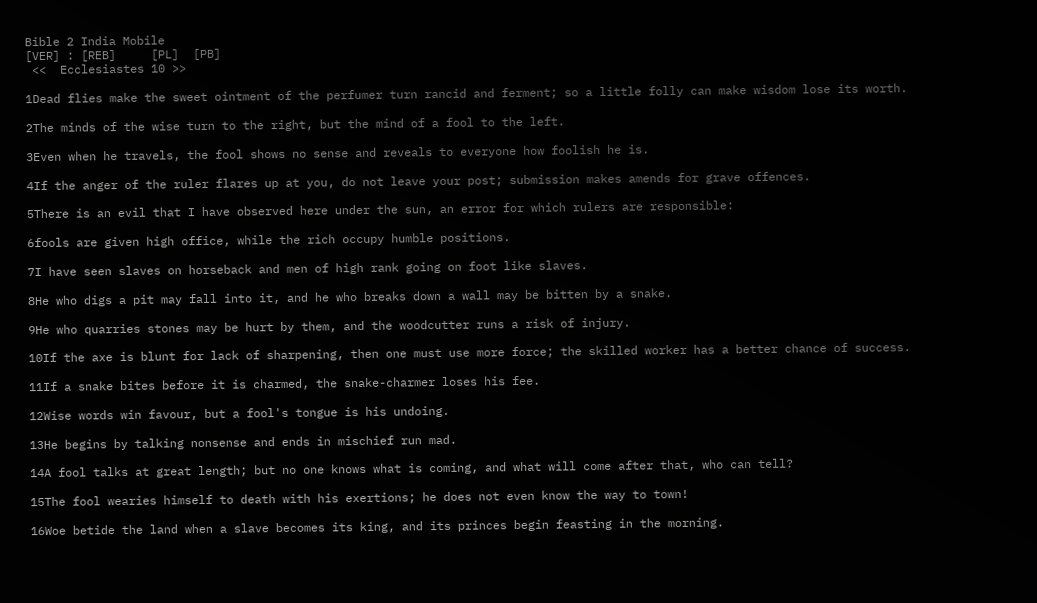Bible 2 India Mobile
[VER] : [REB]     [PL]  [PB]
 <<  Ecclesiastes 10 >>

1Dead flies make the sweet ointment of the perfumer turn rancid and ferment; so a little folly can make wisdom lose its worth.

2The minds of the wise turn to the right, but the mind of a fool to the left.

3Even when he travels, the fool shows no sense and reveals to everyone how foolish he is.

4If the anger of the ruler flares up at you, do not leave your post; submission makes amends for grave offences.

5There is an evil that I have observed here under the sun, an error for which rulers are responsible:

6fools are given high office, while the rich occupy humble positions.

7I have seen slaves on horseback and men of high rank going on foot like slaves.

8He who digs a pit may fall into it, and he who breaks down a wall may be bitten by a snake.

9He who quarries stones may be hurt by them, and the woodcutter runs a risk of injury.

10If the axe is blunt for lack of sharpening, then one must use more force; the skilled worker has a better chance of success.

11If a snake bites before it is charmed, the snake-charmer loses his fee.

12Wise words win favour, but a fool's tongue is his undoing.

13He begins by talking nonsense and ends in mischief run mad.

14A fool talks at great length; but no one knows what is coming, and what will come after that, who can tell?

15The fool wearies himself to death with his exertions; he does not even know the way to town!

16Woe betide the land when a slave becomes its king, and its princes begin feasting in the morning.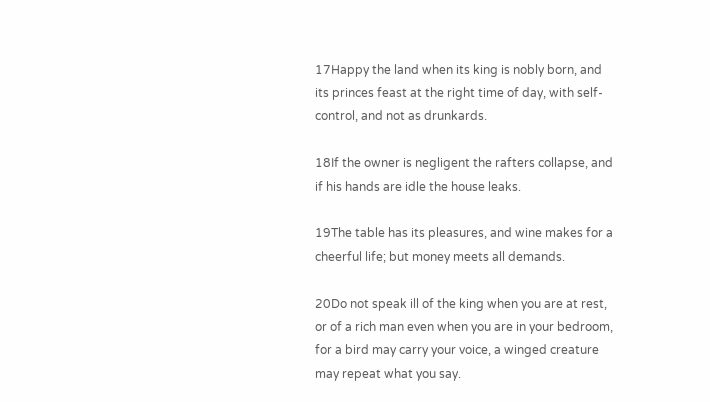17Happy the land when its king is nobly born, and its princes feast at the right time of day, with self-control, and not as drunkards.

18If the owner is negligent the rafters collapse, and if his hands are idle the house leaks.

19The table has its pleasures, and wine makes for a cheerful life; but money meets all demands.

20Do not speak ill of the king when you are at rest, or of a rich man even when you are in your bedroom, for a bird may carry your voice, a winged creature may repeat what you say.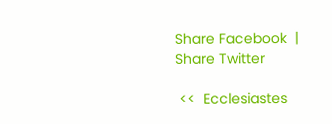Share Facebook  |  Share Twitter

 <<  Ecclesiastes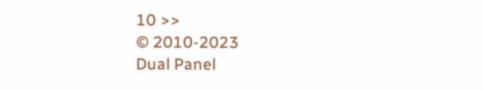10 >>
© 2010-2023
Dual Panel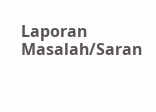Laporan Masalah/Saran